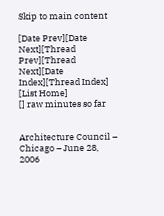Skip to main content

[Date Prev][Date Next][Thread Prev][Thread Next][Date Index][Thread Index] [List Home]
[] raw minutes so far


Architecture Council – Chicago – June 28, 2006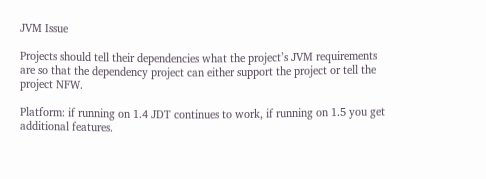JVM Issue

Projects should tell their dependencies what the project’s JVM requirements are so that the dependency project can either support the project or tell the project NFW.

Platform: if running on 1.4 JDT continues to work, if running on 1.5 you get additional features.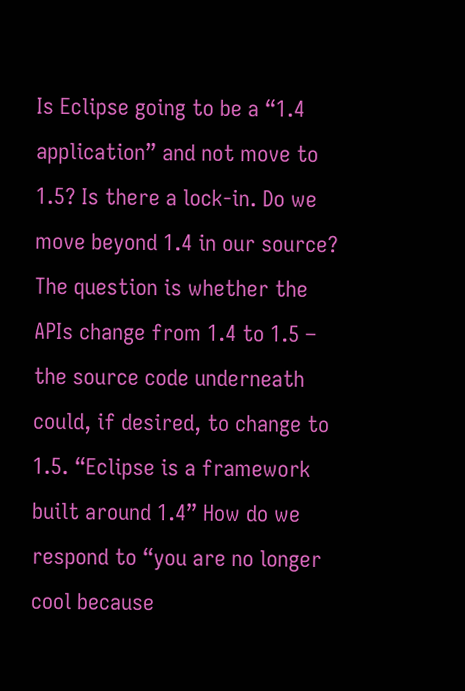Is Eclipse going to be a “1.4 application” and not move to 1.5? Is there a lock-in. Do we move beyond 1.4 in our source? The question is whether the APIs change from 1.4 to 1.5 – the source code underneath could, if desired, to change to 1.5. “Eclipse is a framework built around 1.4” How do we respond to “you are no longer cool because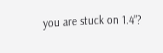you are stuck on 1.4”?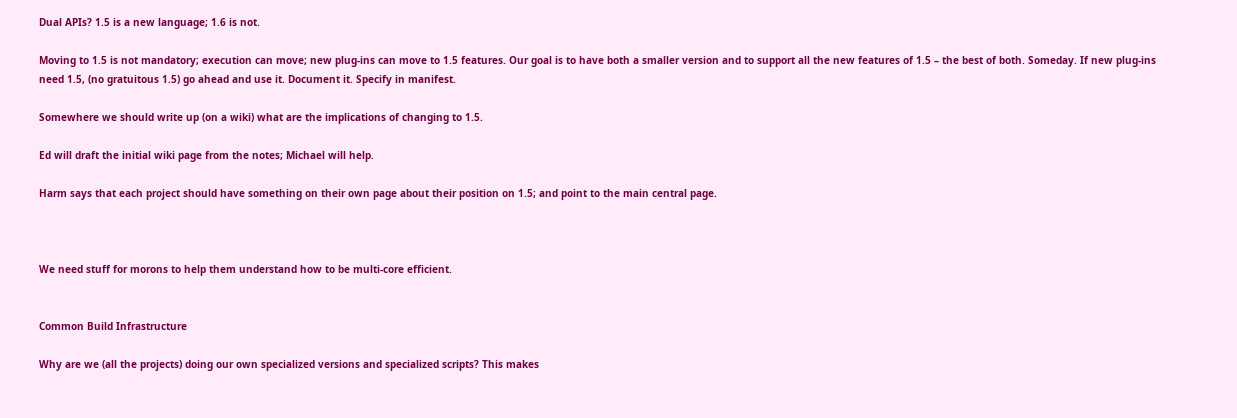Dual APIs? 1.5 is a new language; 1.6 is not.

Moving to 1.5 is not mandatory; execution can move; new plug-ins can move to 1.5 features. Our goal is to have both a smaller version and to support all the new features of 1.5 – the best of both. Someday. If new plug-ins need 1.5, (no gratuitous 1.5) go ahead and use it. Document it. Specify in manifest.

Somewhere we should write up (on a wiki) what are the implications of changing to 1.5.

Ed will draft the initial wiki page from the notes; Michael will help.

Harm says that each project should have something on their own page about their position on 1.5; and point to the main central page.



We need stuff for morons to help them understand how to be multi-core efficient.


Common Build Infrastructure

Why are we (all the projects) doing our own specialized versions and specialized scripts? This makes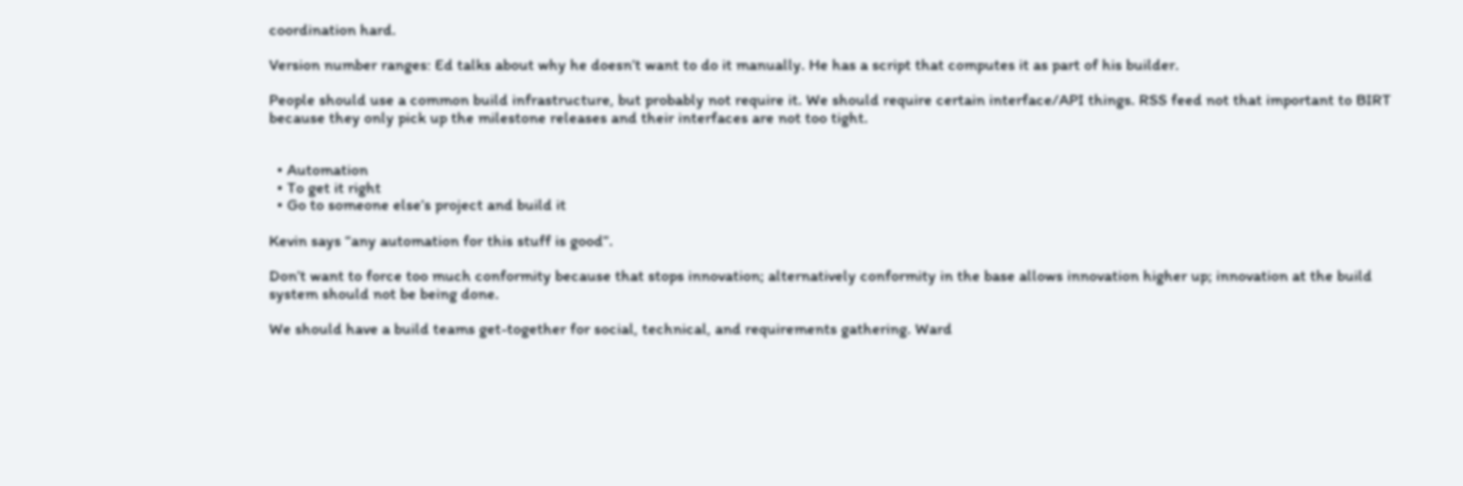coordination hard.

Version number ranges: Ed talks about why he doesn’t want to do it manually. He has a script that computes it as part of his builder.

People should use a common build infrastructure, but probably not require it. We should require certain interface/API things. RSS feed not that important to BIRT because they only pick up the milestone releases and their interfaces are not too tight.


  • Automation
  • To get it right
  • Go to someone else’s project and build it

Kevin says “any automation for this stuff is good”.

Don’t want to force too much conformity because that stops innovation; alternatively conformity in the base allows innovation higher up; innovation at the build system should not be being done.

We should have a build teams get-together for social, technical, and requirements gathering. Ward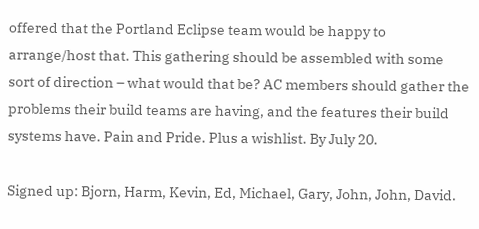offered that the Portland Eclipse team would be happy to arrange/host that. This gathering should be assembled with some sort of direction – what would that be? AC members should gather the problems their build teams are having, and the features their build systems have. Pain and Pride. Plus a wishlist. By July 20.

Signed up: Bjorn, Harm, Kevin, Ed, Michael, Gary, John, John, David.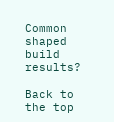Common shaped build results?

Back to the top